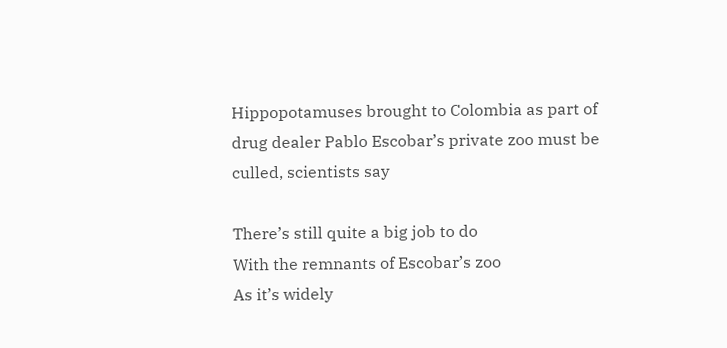Hippopotamuses brought to Colombia as part of drug dealer Pablo Escobar’s private zoo must be culled, scientists say

There’s still quite a big job to do
With the remnants of Escobar’s zoo
As it’s widely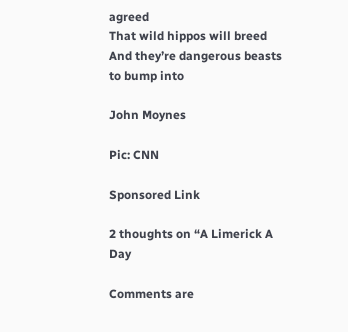agreed
That wild hippos will breed
And they’re dangerous beasts to bump into

John Moynes

Pic: CNN

Sponsored Link

2 thoughts on “A Limerick A Day

Comments are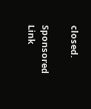closed.

Sponsored Link